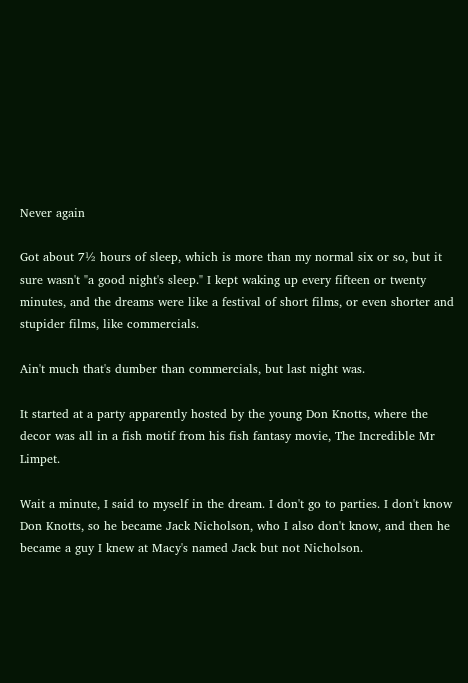Never again

Got about 7½ hours of sleep, which is more than my normal six or so, but it sure wasn't "a good night's sleep." I kept waking up every fifteen or twenty minutes, and the dreams were like a festival of short films, or even shorter and stupider films, like commercials.

Ain't much that's dumber than commercials, but last night was.

It started at a party apparently hosted by the young Don Knotts, where the decor was all in a fish motif from his fish fantasy movie, The Incredible Mr Limpet.

Wait a minute, I said to myself in the dream. I don't go to parties. I don't know Don Knotts, so he became Jack Nicholson, who I also don't know, and then he became a guy I knew at Macy's named Jack but not Nicholson.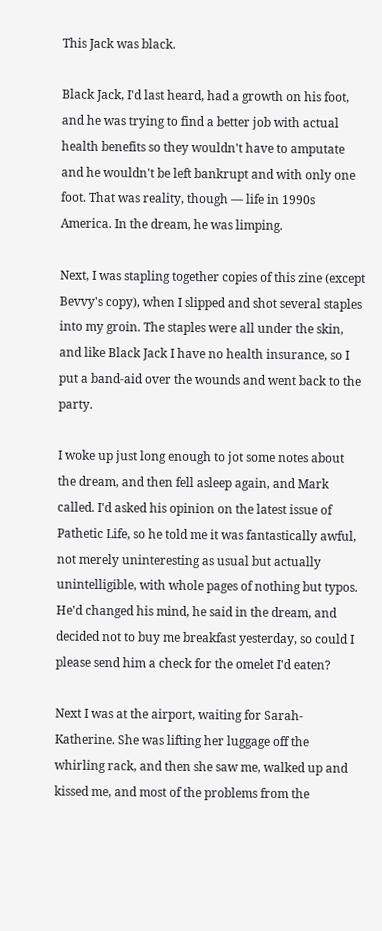This Jack was black.

Black Jack, I'd last heard, had a growth on his foot, and he was trying to find a better job with actual health benefits so they wouldn't have to amputate and he wouldn't be left bankrupt and with only one foot. That was reality, though — life in 1990s America. In the dream, he was limping.

Next, I was stapling together copies of this zine (except Bevvy's copy), when I slipped and shot several staples into my groin. The staples were all under the skin, and like Black Jack I have no health insurance, so I put a band-aid over the wounds and went back to the party.

I woke up just long enough to jot some notes about the dream, and then fell asleep again, and Mark called. I'd asked his opinion on the latest issue of Pathetic Life, so he told me it was fantastically awful, not merely uninteresting as usual but actually unintelligible, with whole pages of nothing but typos. He'd changed his mind, he said in the dream, and decided not to buy me breakfast yesterday, so could I please send him a check for the omelet I'd eaten?

Next I was at the airport, waiting for Sarah-Katherine. She was lifting her luggage off the whirling rack, and then she saw me, walked up and kissed me, and most of the problems from the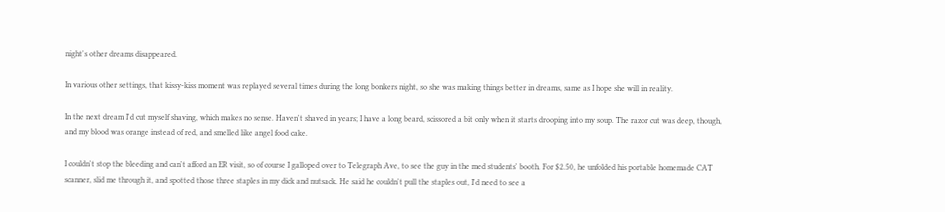night's other dreams disappeared.

In various other settings, that kissy-kiss moment was replayed several times during the long bonkers night, so she was making things better in dreams, same as I hope she will in reality.

In the next dream I'd cut myself shaving, which makes no sense. Haven't shaved in years; I have a long beard, scissored a bit only when it starts drooping into my soup. The razor cut was deep, though, and my blood was orange instead of red, and smelled like angel food cake.

I couldn't stop the bleeding and can't afford an ER visit, so of course I galloped over to Telegraph Ave, to see the guy in the med students' booth. For $2.50, he unfolded his portable homemade CAT scanner, slid me through it, and spotted those three staples in my dick and nutsack. He said he couldn't pull the staples out, I'd need to see a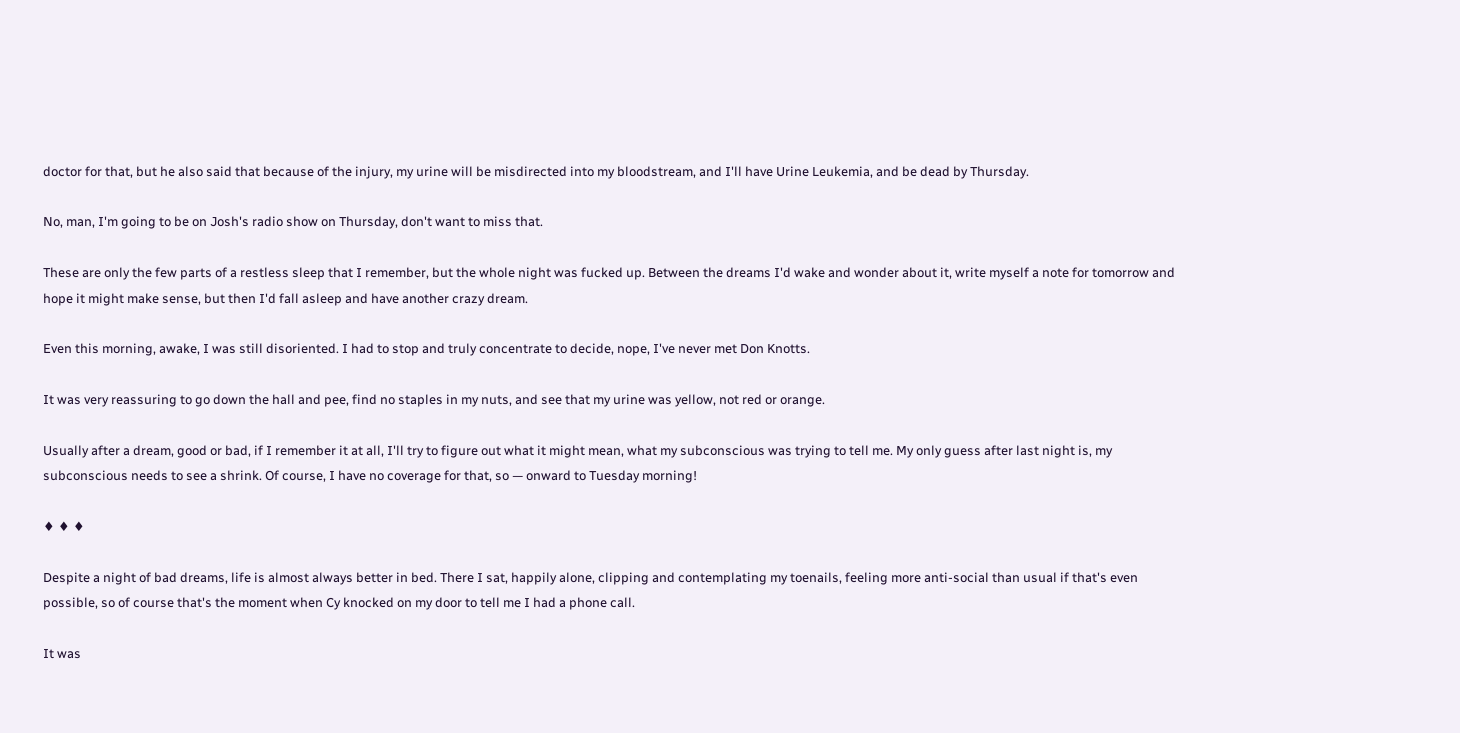doctor for that, but he also said that because of the injury, my urine will be misdirected into my bloodstream, and I'll have Urine Leukemia, and be dead by Thursday.

No, man, I'm going to be on Josh's radio show on Thursday, don't want to miss that.

These are only the few parts of a restless sleep that I remember, but the whole night was fucked up. Between the dreams I'd wake and wonder about it, write myself a note for tomorrow and hope it might make sense, but then I'd fall asleep and have another crazy dream.

Even this morning, awake, I was still disoriented. I had to stop and truly concentrate to decide, nope, I've never met Don Knotts.

It was very reassuring to go down the hall and pee, find no staples in my nuts, and see that my urine was yellow, not red or orange.

Usually after a dream, good or bad, if I remember it at all, I'll try to figure out what it might mean, what my subconscious was trying to tell me. My only guess after last night is, my subconscious needs to see a shrink. Of course, I have no coverage for that, so — onward to Tuesday morning!

♦ ♦ ♦

Despite a night of bad dreams, life is almost always better in bed. There I sat, happily alone, clipping and contemplating my toenails, feeling more anti-social than usual if that's even possible, so of course that's the moment when Cy knocked on my door to tell me I had a phone call.

It was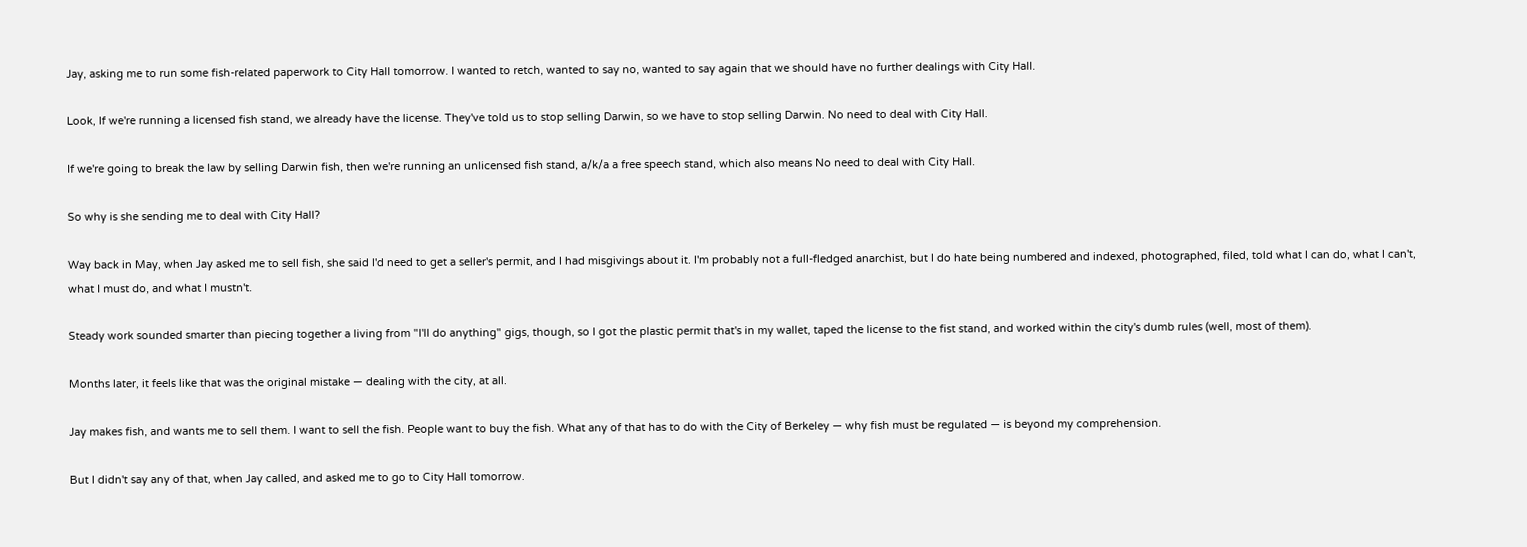Jay, asking me to run some fish-related paperwork to City Hall tomorrow. I wanted to retch, wanted to say no, wanted to say again that we should have no further dealings with City Hall.

Look, If we're running a licensed fish stand, we already have the license. They've told us to stop selling Darwin, so we have to stop selling Darwin. No need to deal with City Hall.

If we're going to break the law by selling Darwin fish, then we're running an unlicensed fish stand, a/k/a a free speech stand, which also means No need to deal with City Hall.

So why is she sending me to deal with City Hall?

Way back in May, when Jay asked me to sell fish, she said I'd need to get a seller's permit, and I had misgivings about it. I'm probably not a full-fledged anarchist, but I do hate being numbered and indexed, photographed, filed, told what I can do, what I can't, what I must do, and what I mustn't.

Steady work sounded smarter than piecing together a living from "I'll do anything" gigs, though, so I got the plastic permit that's in my wallet, taped the license to the fist stand, and worked within the city's dumb rules (well, most of them).

Months later, it feels like that was the original mistake — dealing with the city, at all.

Jay makes fish, and wants me to sell them. I want to sell the fish. People want to buy the fish. What any of that has to do with the City of Berkeley — why fish must be regulated — is beyond my comprehension.

But I didn't say any of that, when Jay called, and asked me to go to City Hall tomorrow.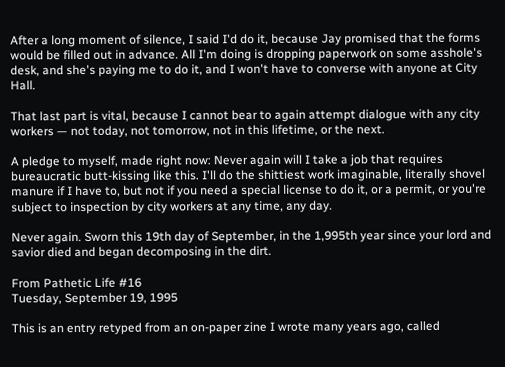After a long moment of silence, I said I'd do it, because Jay promised that the forms would be filled out in advance. All I'm doing is dropping paperwork on some asshole's desk, and she's paying me to do it, and I won't have to converse with anyone at City Hall.

That last part is vital, because I cannot bear to again attempt dialogue with any city workers — not today, not tomorrow, not in this lifetime, or the next.

A pledge to myself, made right now: Never again will I take a job that requires bureaucratic butt-kissing like this. I'll do the shittiest work imaginable, literally shovel manure if I have to, but not if you need a special license to do it, or a permit, or you're subject to inspection by city workers at any time, any day.

Never again. Sworn this 19th day of September, in the 1,995th year since your lord and savior died and began decomposing in the dirt.

From Pathetic Life #16
Tuesday, September 19, 1995

This is an entry retyped from an on-paper zine I wrote many years ago, called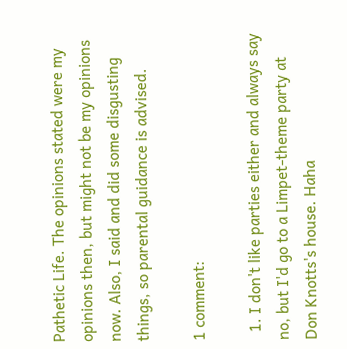Pathetic Life. The opinions stated were my opinions then, but might not be my opinions now. Also, I said and did some disgusting things, so parental guidance is advised.

1 comment:

  1. I don't like parties either and always say no, but I'd go to a Limpet-theme party at Don Knotts's house. Haha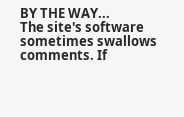BY THE WAY...
The site's software sometimes swallows comments. If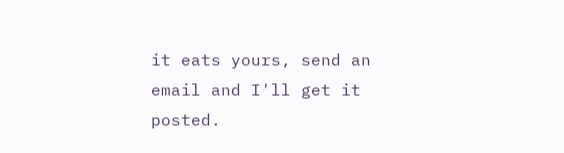it eats yours, send an email and I'll get it posted.